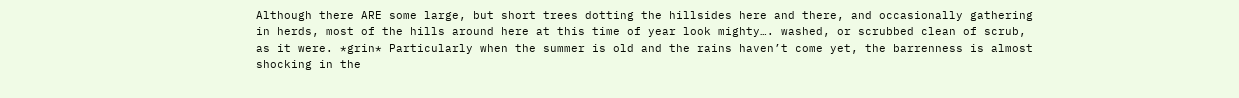Although there ARE some large, but short trees dotting the hillsides here and there, and occasionally gathering in herds, most of the hills around here at this time of year look mighty…. washed, or scrubbed clean of scrub, as it were. *grin* Particularly when the summer is old and the rains haven’t come yet, the barrenness is almost shocking in the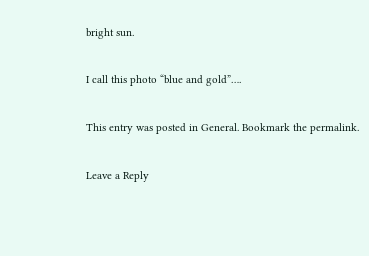bright sun.

I call this photo “blue and gold”….

This entry was posted in General. Bookmark the permalink.

Leave a Reply